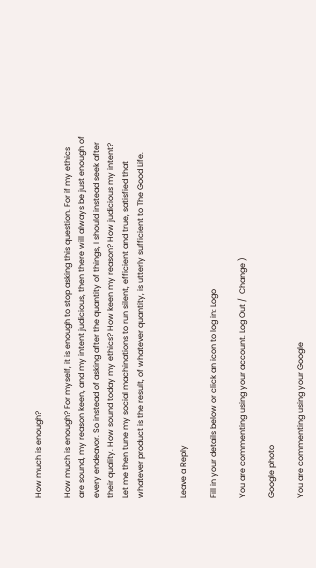How much is enough?

How much is enough? For myself, it is enough to stop asking this question. For if my ethics are sound, my reason keen, and my intent judicious, then there will always be just enough of every endeavor. So instead of asking after the quantity of things, I should instead seek after their quality. How sound today my ethics? How keen my reason? How judicious my intent? Let me then tune my social machinations to run silent, efficient and true, satisfied that whatever product is the result, of whatever quantity, is utterly sufficient to The Good Life.


Leave a Reply

Fill in your details below or click an icon to log in: Logo

You are commenting using your account. Log Out /  Change )

Google photo

You are commenting using your Google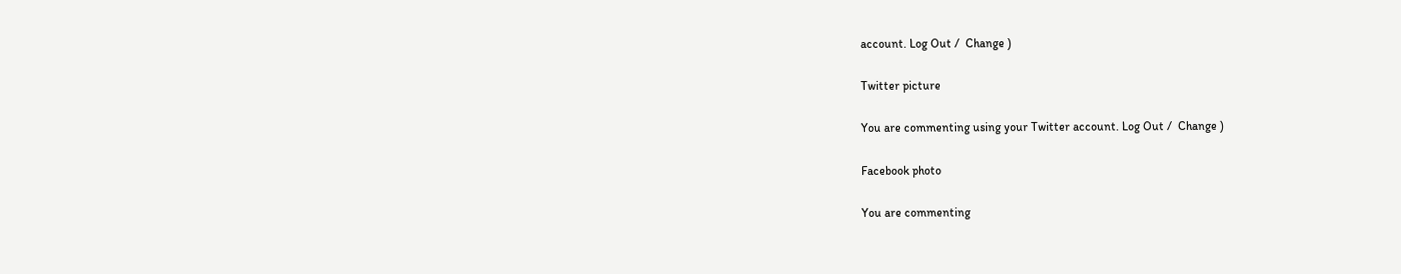account. Log Out /  Change )

Twitter picture

You are commenting using your Twitter account. Log Out /  Change )

Facebook photo

You are commenting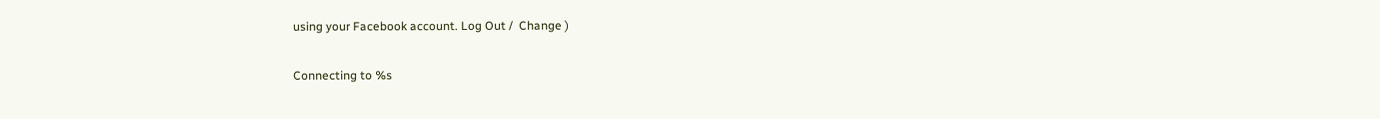using your Facebook account. Log Out /  Change )

Connecting to %s